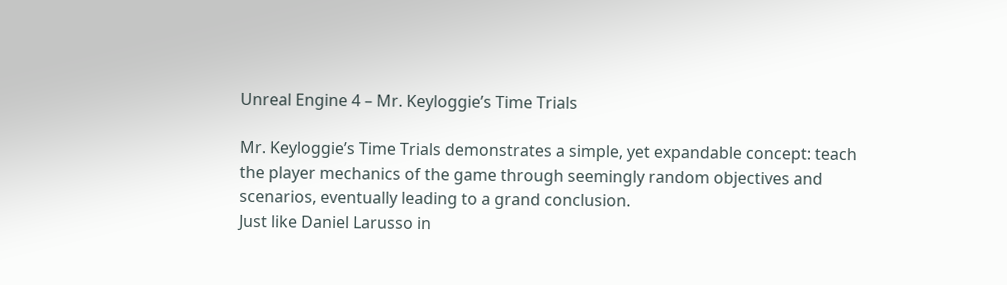Unreal Engine 4 – Mr. Keyloggie’s Time Trials

Mr. Keyloggie’s Time Trials demonstrates a simple, yet expandable concept: teach the player mechanics of the game through seemingly random objectives and scenarios, eventually leading to a grand conclusion.
Just like Daniel Larusso in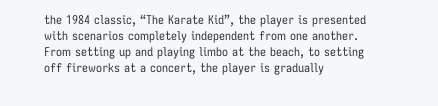the 1984 classic, “The Karate Kid”, the player is presented with scenarios completely independent from one another. From setting up and playing limbo at the beach, to setting off fireworks at a concert, the player is gradually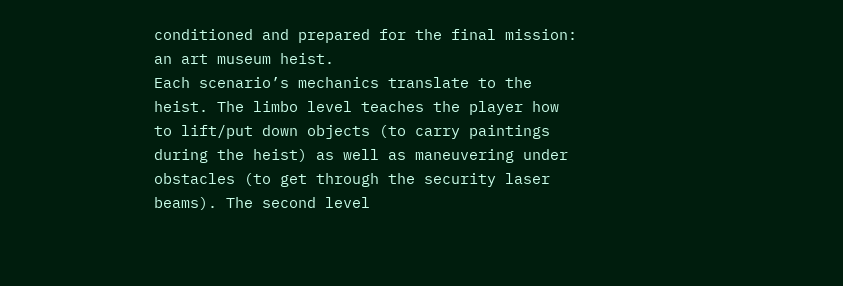conditioned and prepared for the final mission: an art museum heist.
Each scenario’s mechanics translate to the heist. The limbo level teaches the player how to lift/put down objects (to carry paintings during the heist) as well as maneuvering under obstacles (to get through the security laser beams). The second level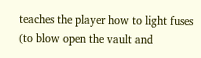teaches the player how to light fuses (to blow open the vault and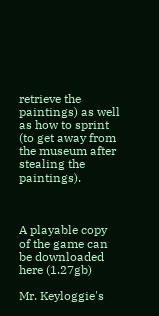retrieve the paintings) as well as how to sprint (to get away from the museum after stealing the paintings).



A playable copy of the game can be downloaded here (1.27gb)

Mr. Keyloggie's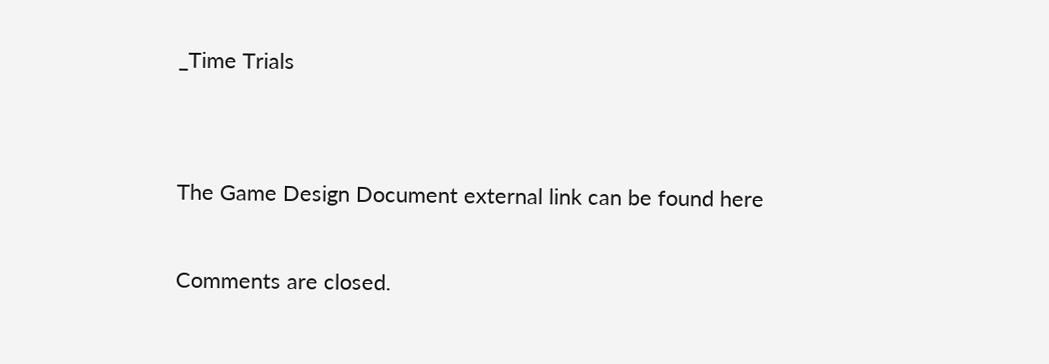_Time Trials


The Game Design Document external link can be found here

Comments are closed.